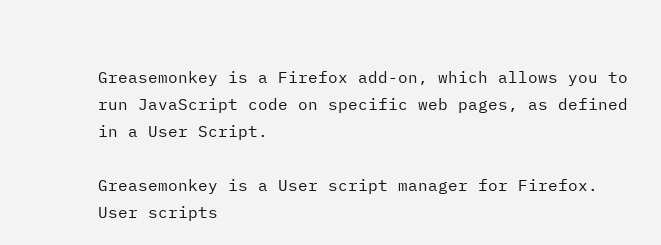Greasemonkey is a Firefox add-on, which allows you to run JavaScript code on specific web pages, as defined in a User Script.

Greasemonkey is a User script manager for Firefox. User scripts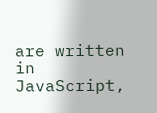are written in JavaScript,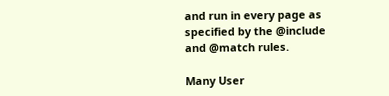and run in every page as specified by the @include and @match rules.

Many User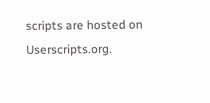scripts are hosted on Userscripts.org.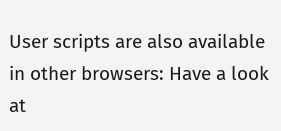User scripts are also available in other browsers: Have a look at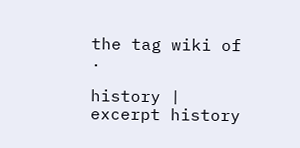the tag wiki of .

history | excerpt history